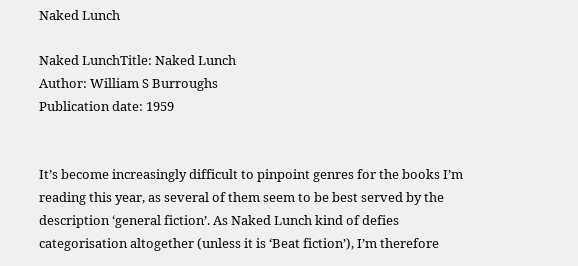Naked Lunch

Naked LunchTitle: Naked Lunch
Author: William S Burroughs
Publication date: 1959


It’s become increasingly difficult to pinpoint genres for the books I’m reading this year, as several of them seem to be best served by the description ‘general fiction’. As Naked Lunch kind of defies categorisation altogether (unless it is ‘Beat fiction’), I’m therefore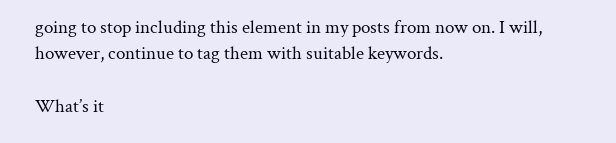going to stop including this element in my posts from now on. I will, however, continue to tag them with suitable keywords.

What’s it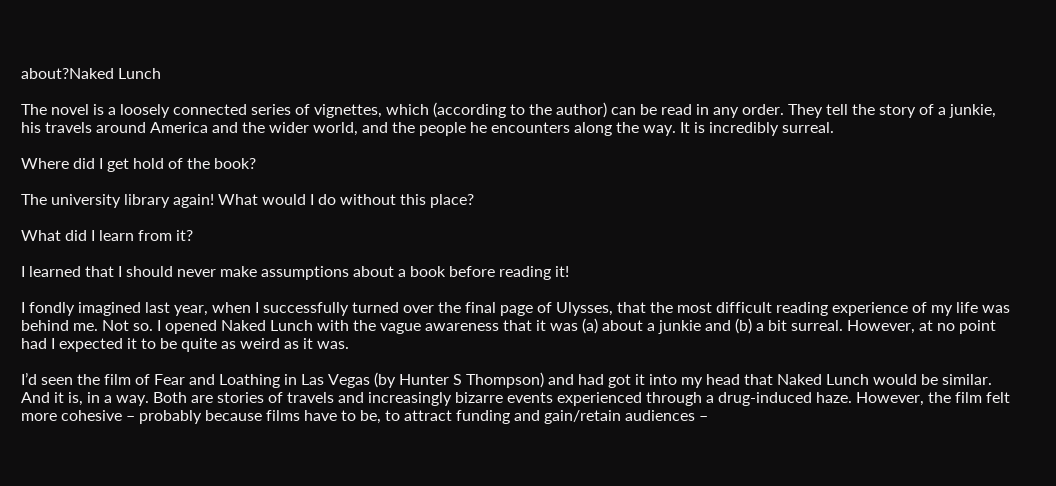about?Naked Lunch

The novel is a loosely connected series of vignettes, which (according to the author) can be read in any order. They tell the story of a junkie, his travels around America and the wider world, and the people he encounters along the way. It is incredibly surreal.

Where did I get hold of the book?

The university library again! What would I do without this place?

What did I learn from it?

I learned that I should never make assumptions about a book before reading it!

I fondly imagined last year, when I successfully turned over the final page of Ulysses, that the most difficult reading experience of my life was behind me. Not so. I opened Naked Lunch with the vague awareness that it was (a) about a junkie and (b) a bit surreal. However, at no point had I expected it to be quite as weird as it was.

I’d seen the film of Fear and Loathing in Las Vegas (by Hunter S Thompson) and had got it into my head that Naked Lunch would be similar. And it is, in a way. Both are stories of travels and increasingly bizarre events experienced through a drug-induced haze. However, the film felt more cohesive – probably because films have to be, to attract funding and gain/retain audiences –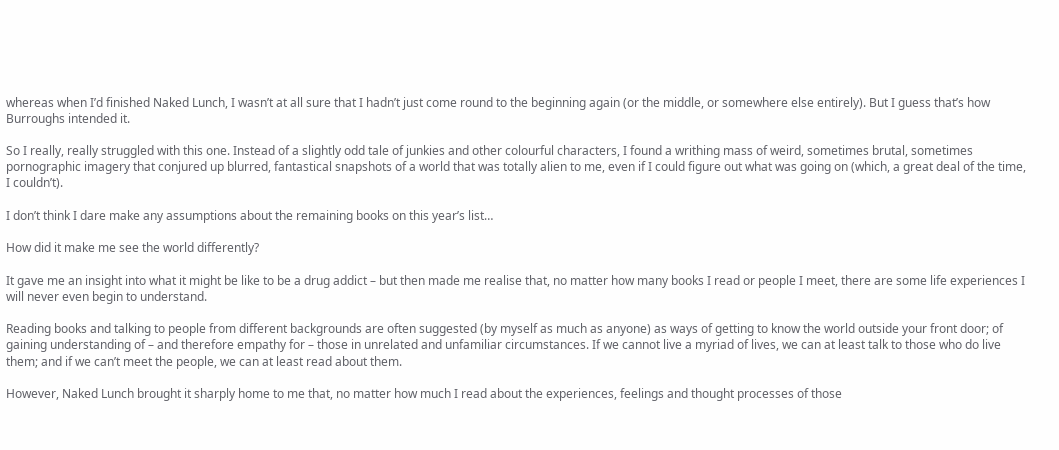whereas when I’d finished Naked Lunch, I wasn’t at all sure that I hadn’t just come round to the beginning again (or the middle, or somewhere else entirely). But I guess that’s how Burroughs intended it.

So I really, really struggled with this one. Instead of a slightly odd tale of junkies and other colourful characters, I found a writhing mass of weird, sometimes brutal, sometimes pornographic imagery that conjured up blurred, fantastical snapshots of a world that was totally alien to me, even if I could figure out what was going on (which, a great deal of the time, I couldn’t).

I don’t think I dare make any assumptions about the remaining books on this year’s list…

How did it make me see the world differently?

It gave me an insight into what it might be like to be a drug addict – but then made me realise that, no matter how many books I read or people I meet, there are some life experiences I will never even begin to understand.

Reading books and talking to people from different backgrounds are often suggested (by myself as much as anyone) as ways of getting to know the world outside your front door; of gaining understanding of – and therefore empathy for – those in unrelated and unfamiliar circumstances. If we cannot live a myriad of lives, we can at least talk to those who do live them; and if we can’t meet the people, we can at least read about them.

However, Naked Lunch brought it sharply home to me that, no matter how much I read about the experiences, feelings and thought processes of those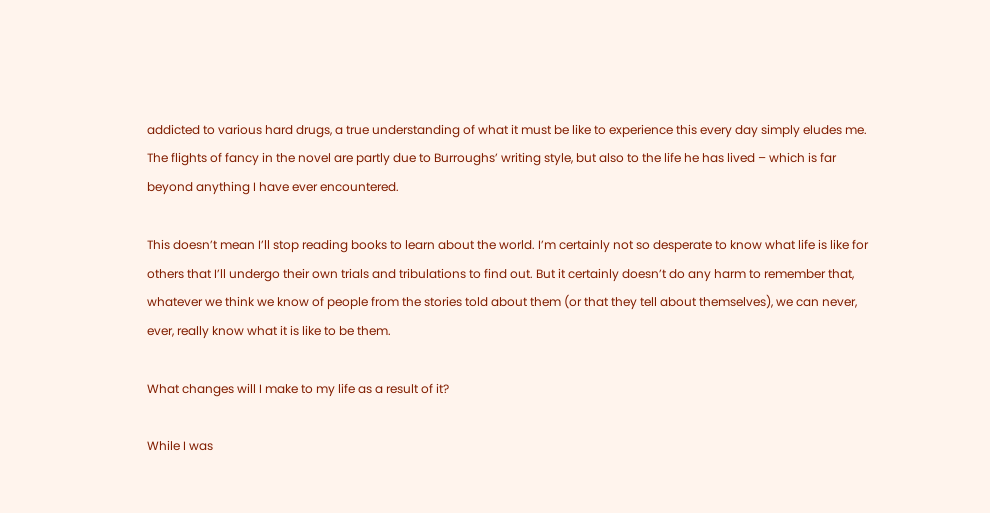addicted to various hard drugs, a true understanding of what it must be like to experience this every day simply eludes me. The flights of fancy in the novel are partly due to Burroughs’ writing style, but also to the life he has lived – which is far beyond anything I have ever encountered.

This doesn’t mean I’ll stop reading books to learn about the world. I’m certainly not so desperate to know what life is like for others that I’ll undergo their own trials and tribulations to find out. But it certainly doesn’t do any harm to remember that, whatever we think we know of people from the stories told about them (or that they tell about themselves), we can never, ever, really know what it is like to be them.

What changes will I make to my life as a result of it?

While I was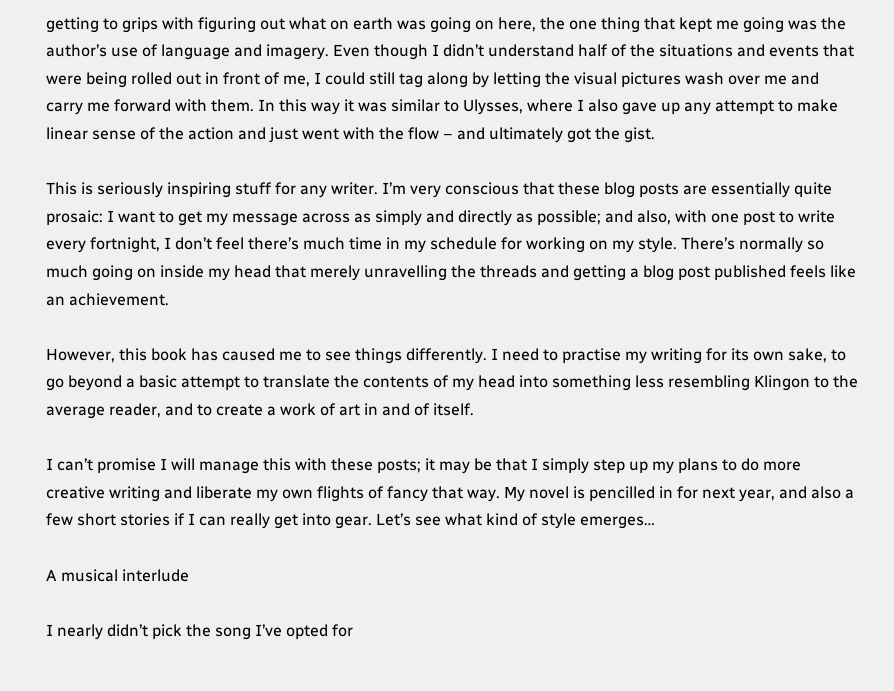getting to grips with figuring out what on earth was going on here, the one thing that kept me going was the author’s use of language and imagery. Even though I didn’t understand half of the situations and events that were being rolled out in front of me, I could still tag along by letting the visual pictures wash over me and carry me forward with them. In this way it was similar to Ulysses, where I also gave up any attempt to make linear sense of the action and just went with the flow – and ultimately got the gist.

This is seriously inspiring stuff for any writer. I’m very conscious that these blog posts are essentially quite prosaic: I want to get my message across as simply and directly as possible; and also, with one post to write every fortnight, I don’t feel there’s much time in my schedule for working on my style. There’s normally so much going on inside my head that merely unravelling the threads and getting a blog post published feels like an achievement.

However, this book has caused me to see things differently. I need to practise my writing for its own sake, to go beyond a basic attempt to translate the contents of my head into something less resembling Klingon to the average reader, and to create a work of art in and of itself.

I can’t promise I will manage this with these posts; it may be that I simply step up my plans to do more creative writing and liberate my own flights of fancy that way. My novel is pencilled in for next year, and also a few short stories if I can really get into gear. Let’s see what kind of style emerges…

A musical interlude

I nearly didn’t pick the song I’ve opted for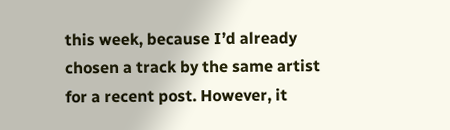this week, because I’d already chosen a track by the same artist for a recent post. However, it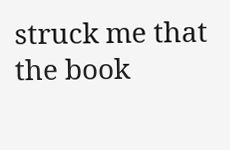struck me that the book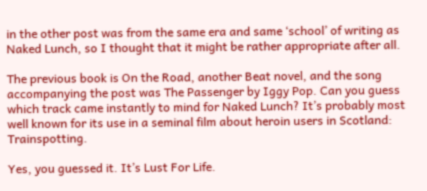in the other post was from the same era and same ‘school’ of writing as Naked Lunch, so I thought that it might be rather appropriate after all.

The previous book is On the Road, another Beat novel, and the song accompanying the post was The Passenger by Iggy Pop. Can you guess which track came instantly to mind for Naked Lunch? It’s probably most well known for its use in a seminal film about heroin users in Scotland: Trainspotting.

Yes, you guessed it. It’s Lust For Life.